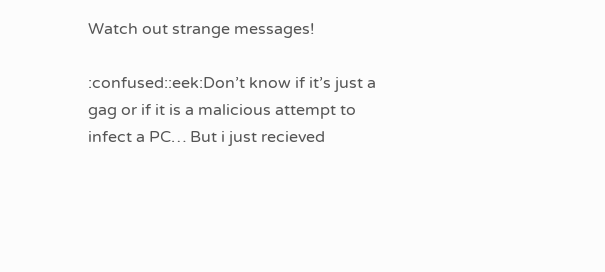Watch out strange messages!

:confused::eek:Don’t know if it’s just a gag or if it is a malicious attempt to infect a PC… But i just recieved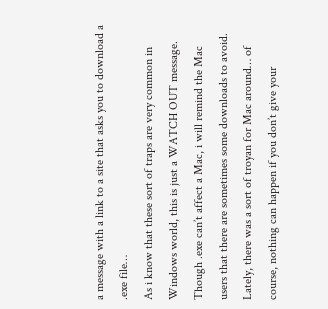a message with a link to a site that asks you to download a .exe file…
As i know that these sort of traps are very common in Windows world, this is just a WATCH OUT message.
Though .exe can’t affect a Mac, i will remind the Mac users that there are sometimes some downloads to avoid. Lately, there was a sort of troyan for Mac around… of course, nothing can happen if you don’t give your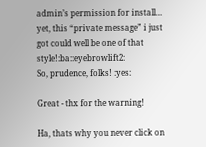admin’s permission for install… yet, this “private message” i just got could well be one of that style!:ba::eyebrowlift2:
So, prudence, folks! :yes:

Great - thx for the warning!

Ha, thats why you never click on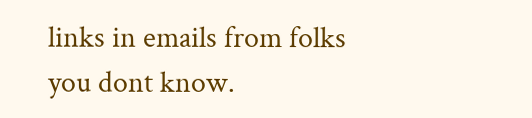links in emails from folks you dont know.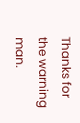Thanks for the warning man.